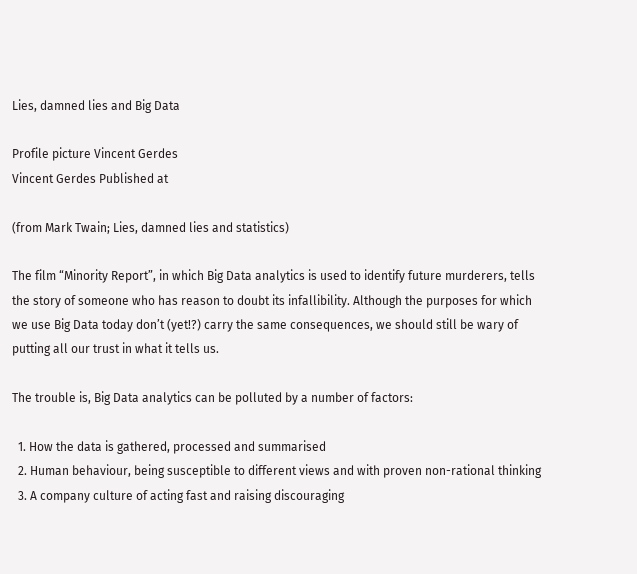Lies, damned lies and Big Data

Profile picture Vincent Gerdes
Vincent Gerdes Published at

(from Mark Twain; Lies, damned lies and statistics)

The film “Minority Report”, in which Big Data analytics is used to identify future murderers, tells the story of someone who has reason to doubt its infallibility. Although the purposes for which we use Big Data today don’t (yet!?) carry the same consequences, we should still be wary of putting all our trust in what it tells us.

The trouble is, Big Data analytics can be polluted by a number of factors:

  1. How the data is gathered, processed and summarised
  2. Human behaviour, being susceptible to different views and with proven non-rational thinking
  3. A company culture of acting fast and raising discouraging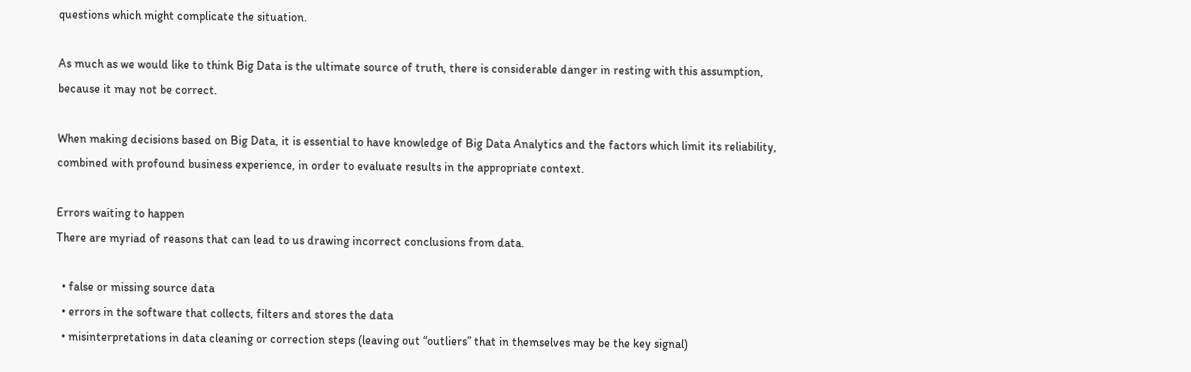questions which might complicate the situation.

As much as we would like to think Big Data is the ultimate source of truth, there is considerable danger in resting with this assumption, because it may not be correct.

When making decisions based on Big Data, it is essential to have knowledge of Big Data Analytics and the factors which limit its reliability, combined with profound business experience, in order to evaluate results in the appropriate context.

Errors waiting to happen
There are myriad of reasons that can lead to us drawing incorrect conclusions from data.

  • false or missing source data
  • errors in the software that collects, filters and stores the data
  • misinterpretations in data cleaning or correction steps (leaving out “outliers” that in themselves may be the key signal)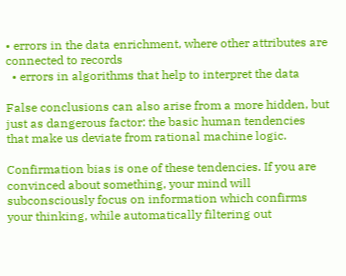• errors in the data enrichment, where other attributes are connected to records
  • errors in algorithms that help to interpret the data

False conclusions can also arise from a more hidden, but just as dangerous factor: the basic human tendencies that make us deviate from rational machine logic.

Confirmation bias is one of these tendencies. If you are convinced about something, your mind will subconsciously focus on information which confirms your thinking, while automatically filtering out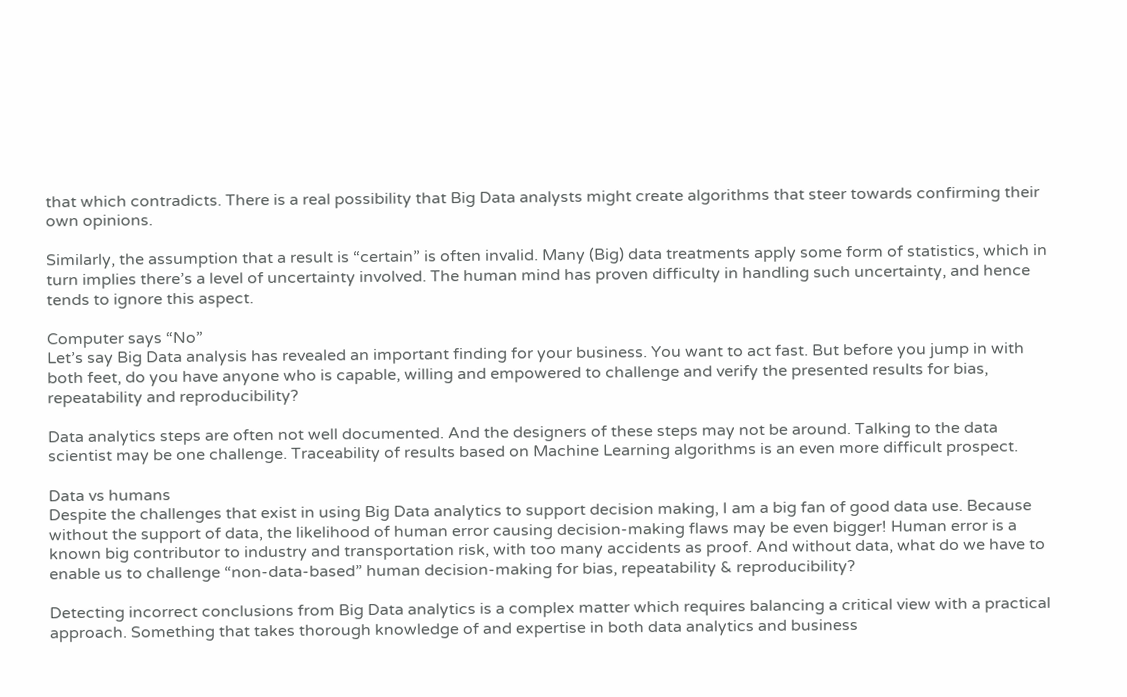that which contradicts. There is a real possibility that Big Data analysts might create algorithms that steer towards confirming their own opinions.

Similarly, the assumption that a result is “certain” is often invalid. Many (Big) data treatments apply some form of statistics, which in turn implies there’s a level of uncertainty involved. The human mind has proven difficulty in handling such uncertainty, and hence tends to ignore this aspect.

Computer says “No”
Let’s say Big Data analysis has revealed an important finding for your business. You want to act fast. But before you jump in with both feet, do you have anyone who is capable, willing and empowered to challenge and verify the presented results for bias, repeatability and reproducibility?

Data analytics steps are often not well documented. And the designers of these steps may not be around. Talking to the data scientist may be one challenge. Traceability of results based on Machine Learning algorithms is an even more difficult prospect.

Data vs humans
Despite the challenges that exist in using Big Data analytics to support decision making, I am a big fan of good data use. Because without the support of data, the likelihood of human error causing decision-making flaws may be even bigger! Human error is a known big contributor to industry and transportation risk, with too many accidents as proof. And without data, what do we have to enable us to challenge “non-data-based” human decision-making for bias, repeatability & reproducibility?

Detecting incorrect conclusions from Big Data analytics is a complex matter which requires balancing a critical view with a practical approach. Something that takes thorough knowledge of and expertise in both data analytics and business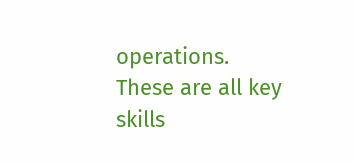operations. These are all key skills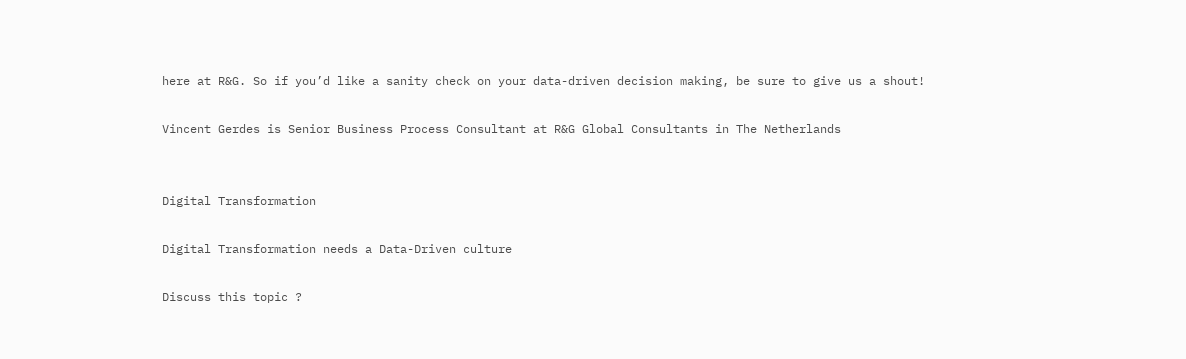here at R&G. So if you’d like a sanity check on your data-driven decision making, be sure to give us a shout!

Vincent Gerdes is Senior Business Process Consultant at R&G Global Consultants in The Netherlands


Digital Transformation

Digital Transformation needs a Data-Driven culture

Discuss this topic ?